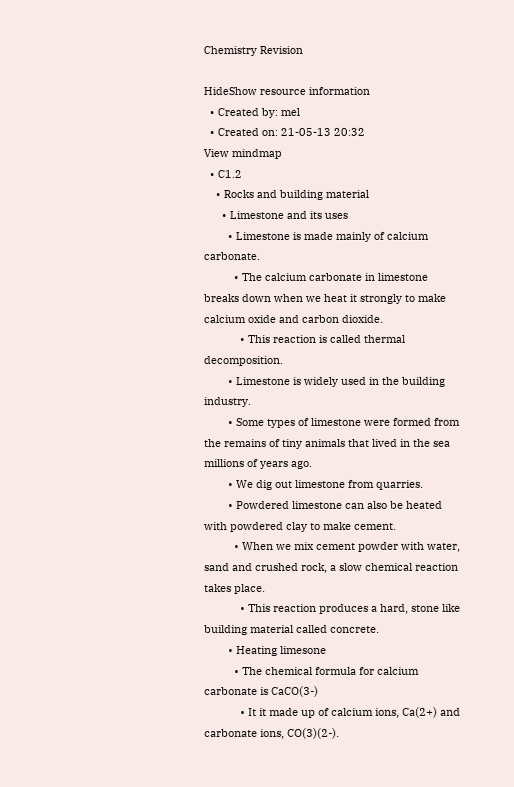Chemistry Revision

HideShow resource information
  • Created by: mel
  • Created on: 21-05-13 20:32
View mindmap
  • C1.2
    • Rocks and building material
      • Limestone and its uses
        • Limestone is made mainly of calcium carbonate.
          • The calcium carbonate in limestone breaks down when we heat it strongly to make calcium oxide and carbon dioxide.
            • This reaction is called thermal decomposition.
        • Limestone is widely used in the building industry.
        • Some types of limestone were formed from the remains of tiny animals that lived in the sea millions of years ago.
        • We dig out limestone from quarries.
        • Powdered limestone can also be heated with powdered clay to make cement.
          • When we mix cement powder with water, sand and crushed rock, a slow chemical reaction takes place.
            • This reaction produces a hard, stone like building material called concrete.
        • Heating limesone
          • The chemical formula for calcium carbonate is CaCO(3-)
            • It it made up of calcium ions, Ca(2+) and carbonate ions, CO(3)(2-).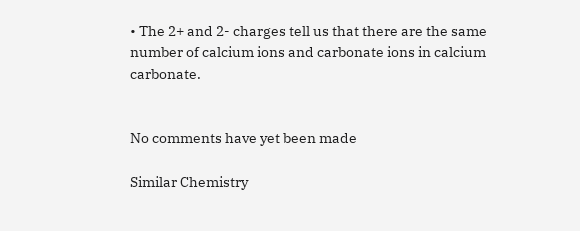• The 2+ and 2- charges tell us that there are the same number of calcium ions and carbonate ions in calcium carbonate.


No comments have yet been made

Similar Chemistry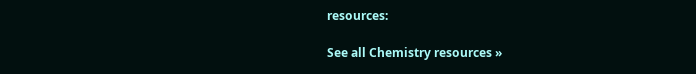resources:

See all Chemistry resources »